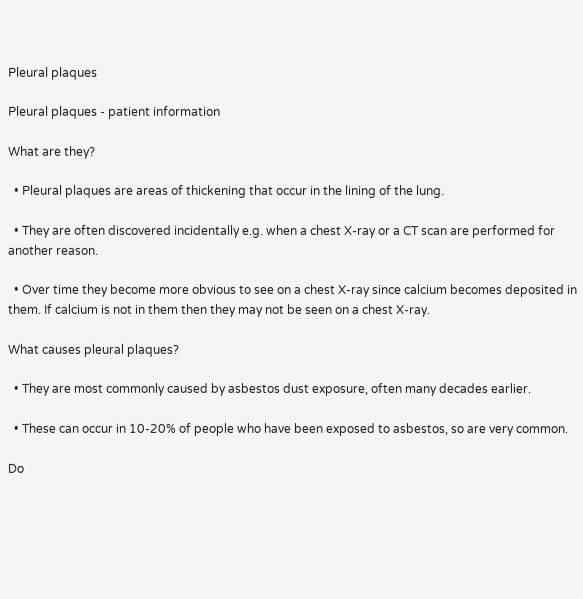Pleural plaques

Pleural plaques - patient information

What are they?

  • Pleural plaques are areas of thickening that occur in the lining of the lung.

  • They are often discovered incidentally e.g. when a chest X-ray or a CT scan are performed for another reason.

  • Over time they become more obvious to see on a chest X-ray since calcium becomes deposited in them. If calcium is not in them then they may not be seen on a chest X-ray.

What causes pleural plaques?

  • They are most commonly caused by asbestos dust exposure, often many decades earlier.

  • These can occur in 10-20% of people who have been exposed to asbestos, so are very common.

Do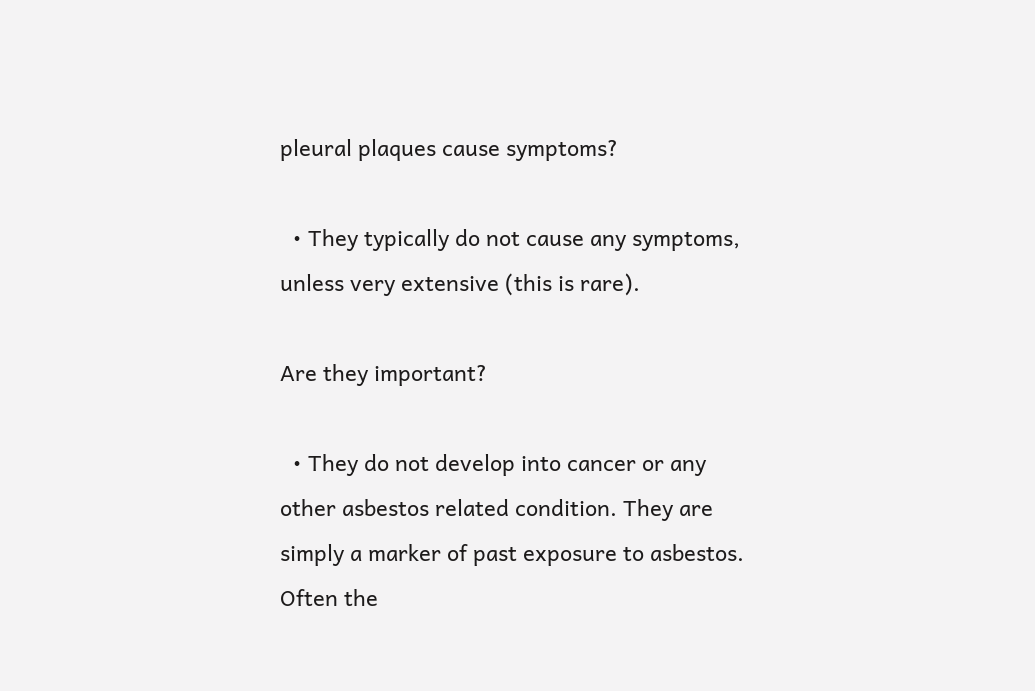pleural plaques cause symptoms?

  • They typically do not cause any symptoms, unless very extensive (this is rare).

Are they important?

  • They do not develop into cancer or any other asbestos related condition. They are simply a marker of past exposure to asbestos. Often the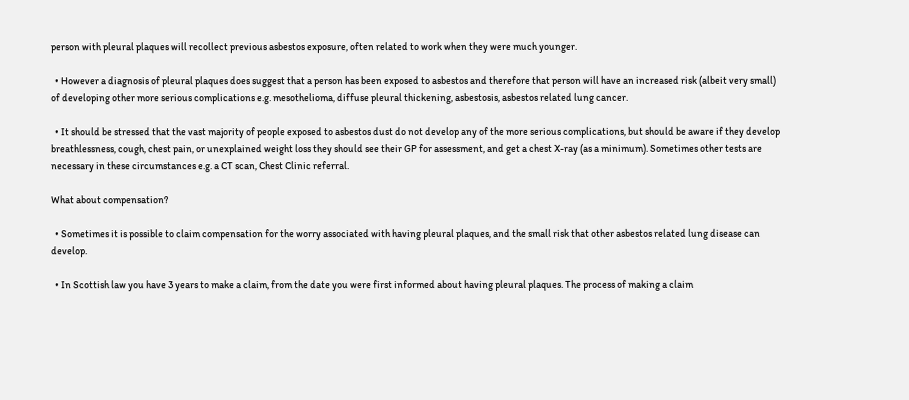person with pleural plaques will recollect previous asbestos exposure, often related to work when they were much younger.

  • However a diagnosis of pleural plaques does suggest that a person has been exposed to asbestos and therefore that person will have an increased risk (albeit very small) of developing other more serious complications e.g. mesothelioma, diffuse pleural thickening, asbestosis, asbestos related lung cancer.

  • It should be stressed that the vast majority of people exposed to asbestos dust do not develop any of the more serious complications, but should be aware if they develop breathlessness, cough, chest pain, or unexplained weight loss they should see their GP for assessment, and get a chest X-ray (as a minimum). Sometimes other tests are necessary in these circumstances e.g. a CT scan, Chest Clinic referral.

What about compensation?

  • Sometimes it is possible to claim compensation for the worry associated with having pleural plaques, and the small risk that other asbestos related lung disease can develop.

  • In Scottish law you have 3 years to make a claim, from the date you were first informed about having pleural plaques. The process of making a claim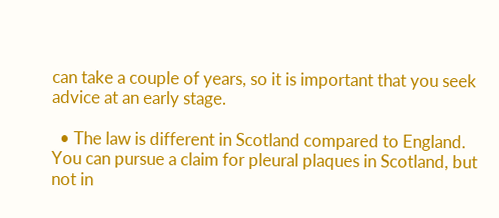can take a couple of years, so it is important that you seek advice at an early stage.

  • The law is different in Scotland compared to England. You can pursue a claim for pleural plaques in Scotland, but not in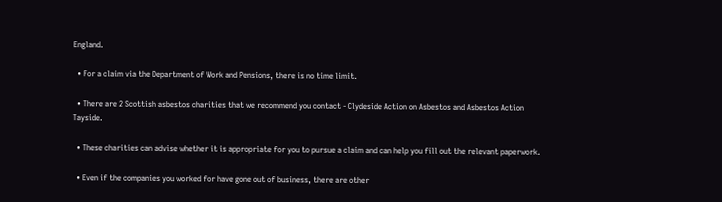England.

  • For a claim via the Department of Work and Pensions, there is no time limit.

  • There are 2 Scottish asbestos charities that we recommend you contact - Clydeside Action on Asbestos and Asbestos Action Tayside.

  • These charities can advise whether it is appropriate for you to pursue a claim and can help you fill out the relevant paperwork.

  • Even if the companies you worked for have gone out of business, there are other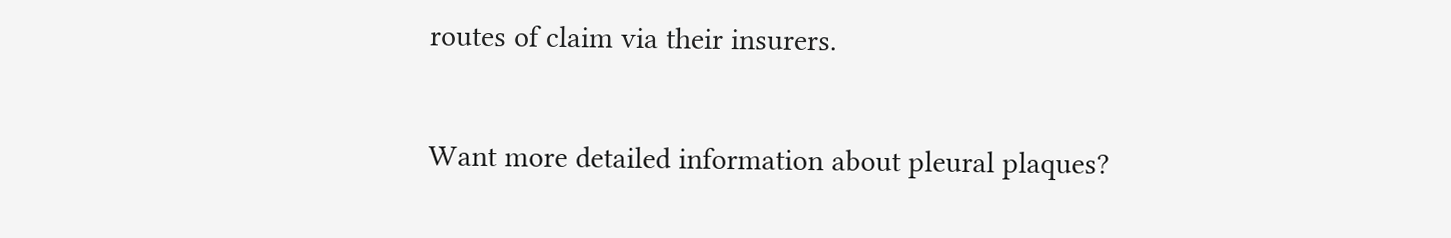routes of claim via their insurers.

Want more detailed information about pleural plaques?